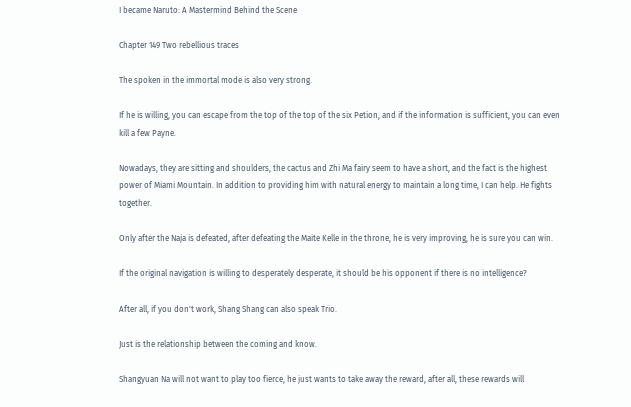I became Naruto: A Mastermind Behind the Scene

Chapter 149 Two rebellious traces

The spoken in the immortal mode is also very strong.

If he is willing, you can escape from the top of the top of the six Petion, and if the information is sufficient, you can even kill a few Payne.

Nowadays, they are sitting and shoulders, the cactus and Zhi Ma fairy seem to have a short, and the fact is the highest power of Miami Mountain. In addition to providing him with natural energy to maintain a long time, I can help. He fights together.

Only after the Naja is defeated, after defeating the Maite Kelle in the throne, he is very improving, he is sure you can win.

If the original navigation is willing to desperately desperate, it should be his opponent if there is no intelligence?

After all, if you don't work, Shang Shang can also speak Trio.

Just is the relationship between the coming and know.

Shangyuan Na will not want to play too fierce, he just wants to take away the reward, after all, these rewards will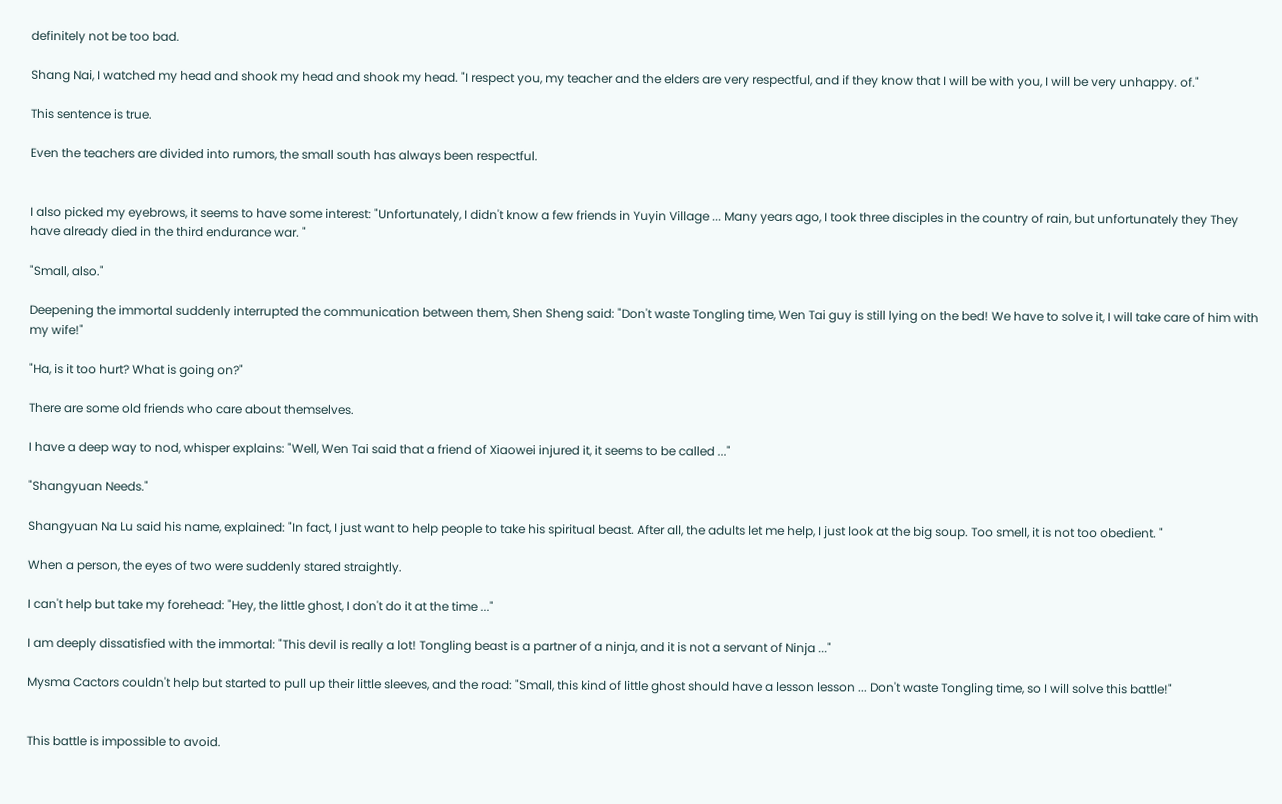definitely not be too bad.

Shang Nai, I watched my head and shook my head and shook my head. "I respect you, my teacher and the elders are very respectful, and if they know that I will be with you, I will be very unhappy. of."

This sentence is true.

Even the teachers are divided into rumors, the small south has always been respectful.


I also picked my eyebrows, it seems to have some interest: "Unfortunately, I didn't know a few friends in Yuyin Village ... Many years ago, I took three disciples in the country of rain, but unfortunately they They have already died in the third endurance war. "

"Small, also."

Deepening the immortal suddenly interrupted the communication between them, Shen Sheng said: "Don't waste Tongling time, Wen Tai guy is still lying on the bed! We have to solve it, I will take care of him with my wife!"

"Ha, is it too hurt? What is going on?"

There are some old friends who care about themselves.

I have a deep way to nod, whisper explains: "Well, Wen Tai said that a friend of Xiaowei injured it, it seems to be called ..."

"Shangyuan Needs."

Shangyuan Na Lu said his name, explained: "In fact, I just want to help people to take his spiritual beast. After all, the adults let me help, I just look at the big soup. Too smell, it is not too obedient. "

When a person, the eyes of two were suddenly stared straightly.

I can't help but take my forehead: "Hey, the little ghost, I don't do it at the time ..."

I am deeply dissatisfied with the immortal: "This devil is really a lot! Tongling beast is a partner of a ninja, and it is not a servant of Ninja ..."

Mysma Cactors couldn't help but started to pull up their little sleeves, and the road: "Small, this kind of little ghost should have a lesson lesson ... Don't waste Tongling time, so I will solve this battle!"


This battle is impossible to avoid.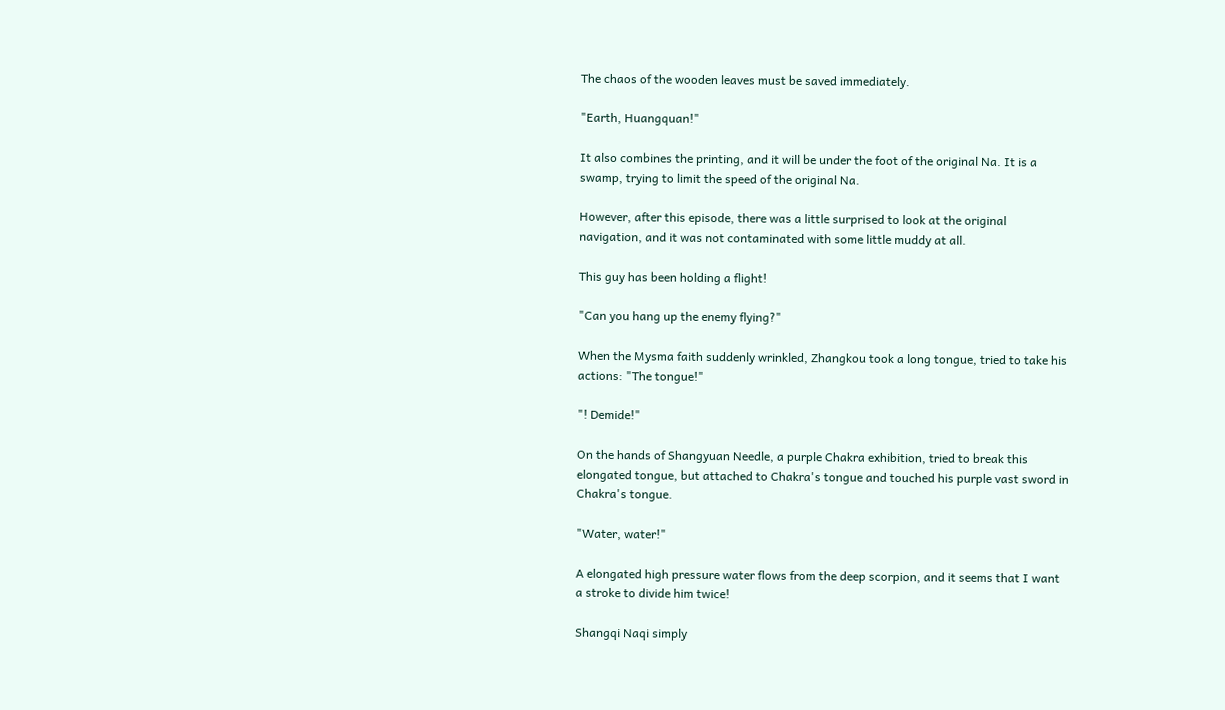The chaos of the wooden leaves must be saved immediately.

"Earth, Huangquan!"

It also combines the printing, and it will be under the foot of the original Na. It is a swamp, trying to limit the speed of the original Na.

However, after this episode, there was a little surprised to look at the original navigation, and it was not contaminated with some little muddy at all.

This guy has been holding a flight!

"Can you hang up the enemy flying?"

When the Mysma faith suddenly wrinkled, Zhangkou took a long tongue, tried to take his actions: "The tongue!"

"! Demide!"

On the hands of Shangyuan Needle, a purple Chakra exhibition, tried to break this elongated tongue, but attached to Chakra's tongue and touched his purple vast sword in Chakra's tongue.

"Water, water!"

A elongated high pressure water flows from the deep scorpion, and it seems that I want a stroke to divide him twice!

Shangqi Naqi simply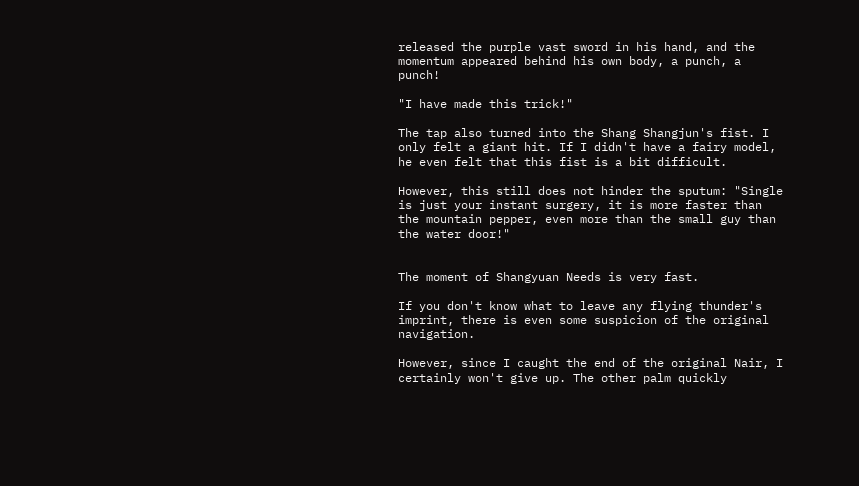released the purple vast sword in his hand, and the momentum appeared behind his own body, a punch, a punch!

"I have made this trick!"

The tap also turned into the Shang Shangjun's fist. I only felt a giant hit. If I didn't have a fairy model, he even felt that this fist is a bit difficult.

However, this still does not hinder the sputum: "Single is just your instant surgery, it is more faster than the mountain pepper, even more than the small guy than the water door!"


The moment of Shangyuan Needs is very fast.

If you don't know what to leave any flying thunder's imprint, there is even some suspicion of the original navigation.

However, since I caught the end of the original Nair, I certainly won't give up. The other palm quickly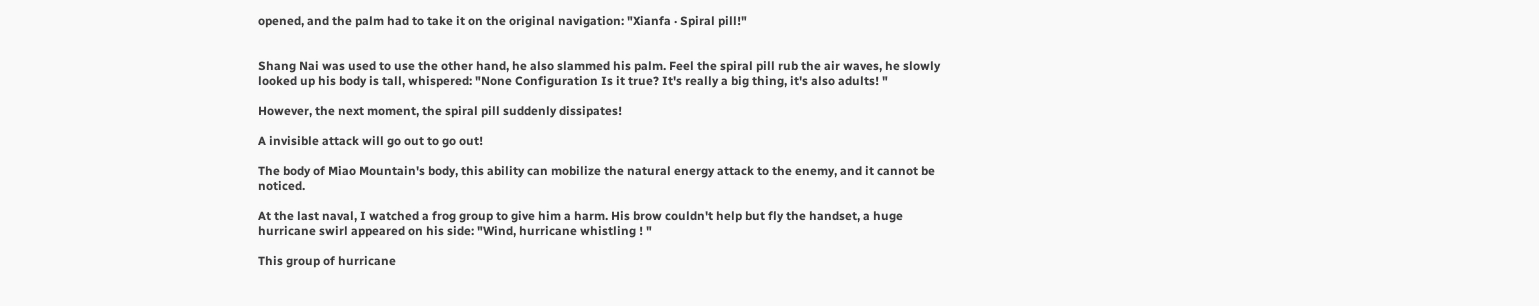opened, and the palm had to take it on the original navigation: "Xianfa · Spiral pill!"


Shang Nai was used to use the other hand, he also slammed his palm. Feel the spiral pill rub the air waves, he slowly looked up his body is tall, whispered: "None Configuration Is it true? It's really a big thing, it's also adults! "

However, the next moment, the spiral pill suddenly dissipates!

A invisible attack will go out to go out!

The body of Miao Mountain's body, this ability can mobilize the natural energy attack to the enemy, and it cannot be noticed.

At the last naval, I watched a frog group to give him a harm. His brow couldn't help but fly the handset, a huge hurricane swirl appeared on his side: "Wind, hurricane whistling ! "

This group of hurricane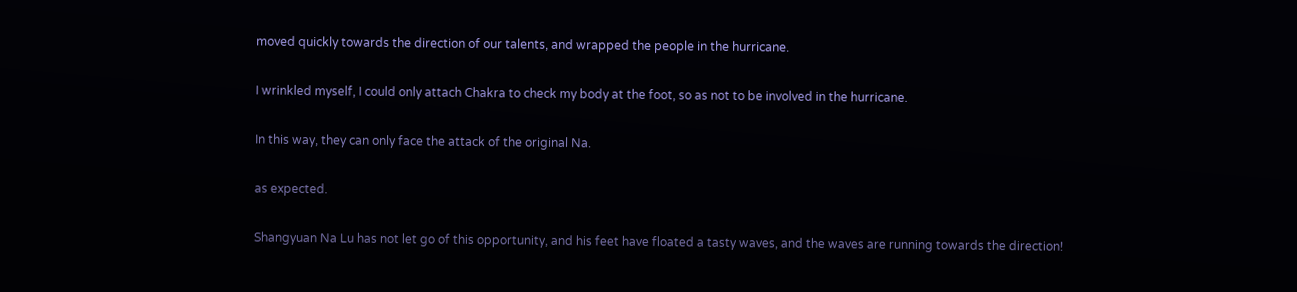moved quickly towards the direction of our talents, and wrapped the people in the hurricane.

I wrinkled myself, I could only attach Chakra to check my body at the foot, so as not to be involved in the hurricane.

In this way, they can only face the attack of the original Na.

as expected.

Shangyuan Na Lu has not let go of this opportunity, and his feet have floated a tasty waves, and the waves are running towards the direction!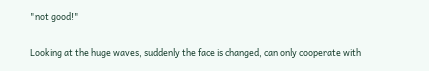"not good!"

Looking at the huge waves, suddenly the face is changed, can only cooperate with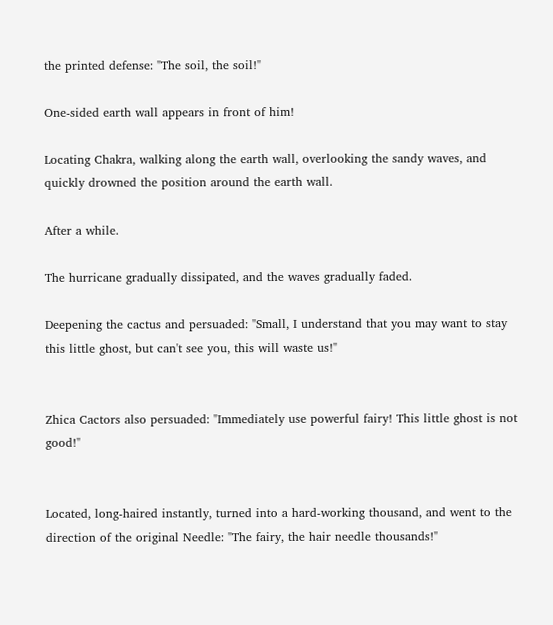the printed defense: "The soil, the soil!"

One-sided earth wall appears in front of him!

Locating Chakra, walking along the earth wall, overlooking the sandy waves, and quickly drowned the position around the earth wall.

After a while.

The hurricane gradually dissipated, and the waves gradually faded.

Deepening the cactus and persuaded: "Small, I understand that you may want to stay this little ghost, but can't see you, this will waste us!"


Zhica Cactors also persuaded: "Immediately use powerful fairy! This little ghost is not good!"


Located, long-haired instantly, turned into a hard-working thousand, and went to the direction of the original Needle: "The fairy, the hair needle thousands!"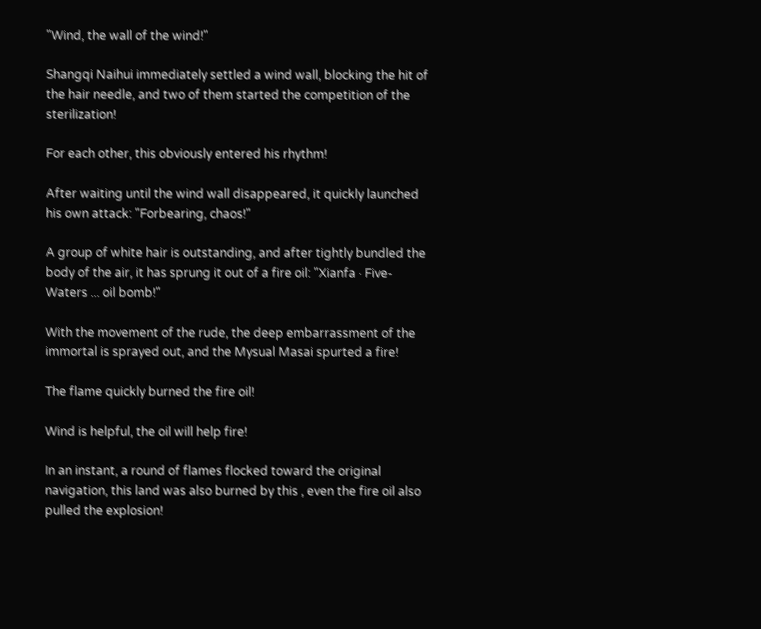"Wind, the wall of the wind!"

Shangqi Naihui immediately settled a wind wall, blocking the hit of the hair needle, and two of them started the competition of the sterilization!

For each other, this obviously entered his rhythm!

After waiting until the wind wall disappeared, it quickly launched his own attack: "Forbearing, chaos!"

A group of white hair is outstanding, and after tightly bundled the body of the air, it has sprung it out of a fire oil: "Xianfa · Five-Waters ... oil bomb!"

With the movement of the rude, the deep embarrassment of the immortal is sprayed out, and the Mysual Masai spurted a fire!

The flame quickly burned the fire oil!

Wind is helpful, the oil will help fire!

In an instant, a round of flames flocked toward the original navigation, this land was also burned by this , even the fire oil also pulled the explosion!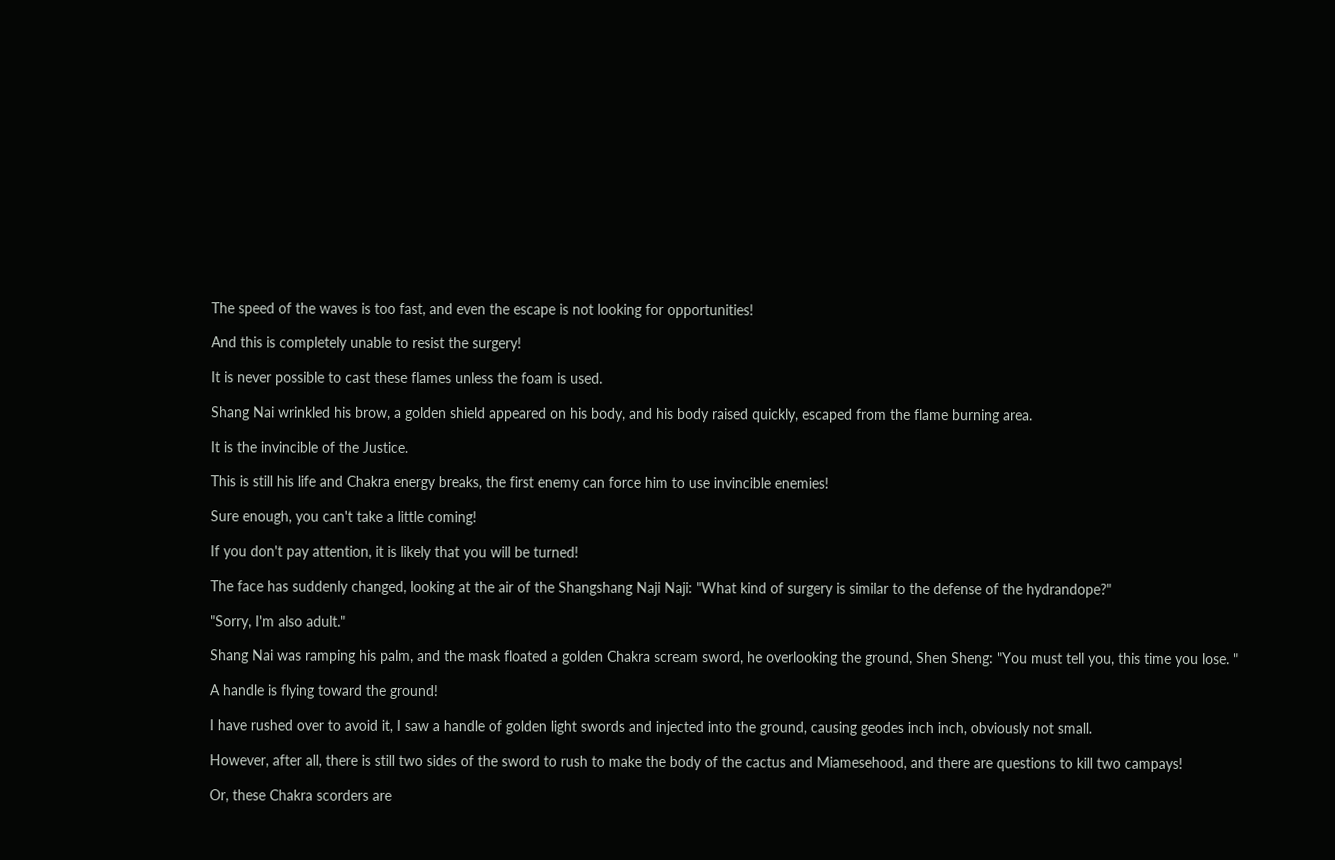The speed of the waves is too fast, and even the escape is not looking for opportunities!

And this is completely unable to resist the surgery!

It is never possible to cast these flames unless the foam is used.

Shang Nai wrinkled his brow, a golden shield appeared on his body, and his body raised quickly, escaped from the flame burning area.

It is the invincible of the Justice.

This is still his life and Chakra energy breaks, the first enemy can force him to use invincible enemies!

Sure enough, you can't take a little coming!

If you don't pay attention, it is likely that you will be turned!

The face has suddenly changed, looking at the air of the Shangshang Naji Naji: "What kind of surgery is similar to the defense of the hydrandope?"

"Sorry, I'm also adult."

Shang Nai was ramping his palm, and the mask floated a golden Chakra scream sword, he overlooking the ground, Shen Sheng: "You must tell you, this time you lose. "

A handle is flying toward the ground!

I have rushed over to avoid it, I saw a handle of golden light swords and injected into the ground, causing geodes inch inch, obviously not small.

However, after all, there is still two sides of the sword to rush to make the body of the cactus and Miamesehood, and there are questions to kill two campays!

Or, these Chakra scorders are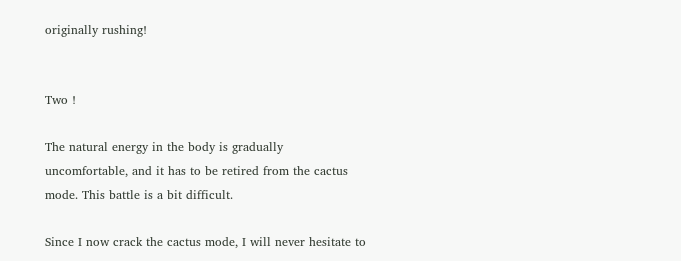originally rushing!


Two !

The natural energy in the body is gradually uncomfortable, and it has to be retired from the cactus mode. This battle is a bit difficult.

Since I now crack the cactus mode, I will never hesitate to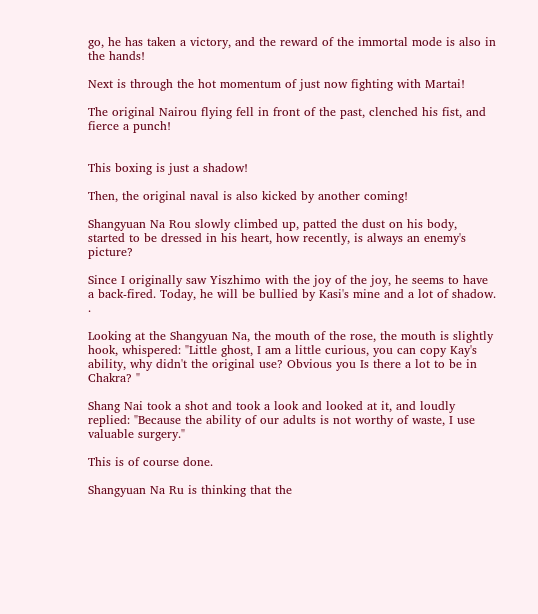go, he has taken a victory, and the reward of the immortal mode is also in the hands!

Next is through the hot momentum of just now fighting with Martai!

The original Nairou flying fell in front of the past, clenched his fist, and fierce a punch!


This boxing is just a shadow!

Then, the original naval is also kicked by another coming!

Shangyuan Na Rou slowly climbed up, patted the dust on his body, started to be dressed in his heart, how recently, is always an enemy's picture?

Since I originally saw Yiszhimo with the joy of the joy, he seems to have a back-fired. Today, he will be bullied by Kasi's mine and a lot of shadow. .

Looking at the Shangyuan Na, the mouth of the rose, the mouth is slightly hook, whispered: "Little ghost, I am a little curious, you can copy Kay's ability, why didn't the original use? Obvious you Is there a lot to be in Chakra? "

Shang Nai took a shot and took a look and looked at it, and loudly replied: "Because the ability of our adults is not worthy of waste, I use valuable surgery."

This is of course done.

Shangyuan Na Ru is thinking that the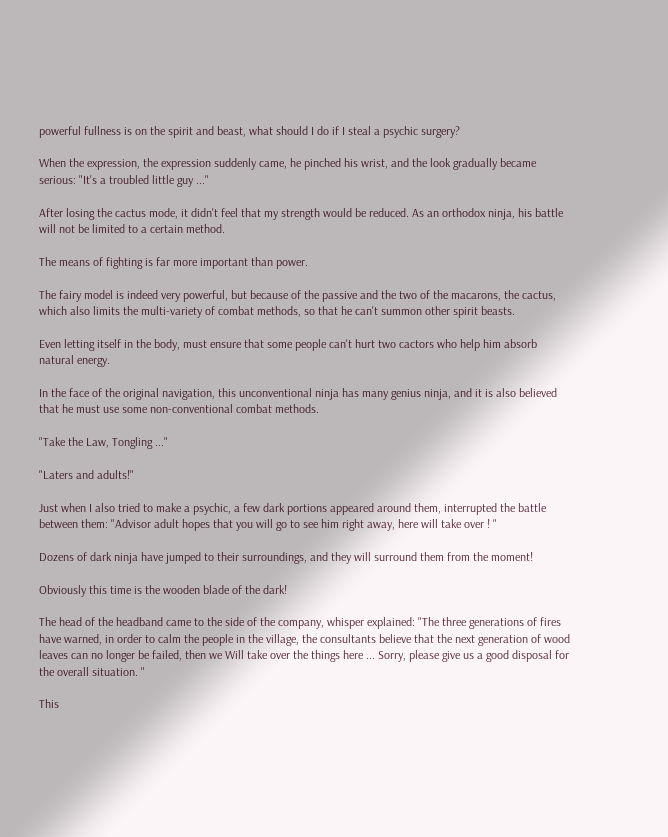powerful fullness is on the spirit and beast, what should I do if I steal a psychic surgery?

When the expression, the expression suddenly came, he pinched his wrist, and the look gradually became serious: "It's a troubled little guy ..."

After losing the cactus mode, it didn't feel that my strength would be reduced. As an orthodox ninja, his battle will not be limited to a certain method.

The means of fighting is far more important than power.

The fairy model is indeed very powerful, but because of the passive and the two of the macarons, the cactus, which also limits the multi-variety of combat methods, so that he can't summon other spirit beasts.

Even letting itself in the body, must ensure that some people can't hurt two cactors who help him absorb natural energy.

In the face of the original navigation, this unconventional ninja has many genius ninja, and it is also believed that he must use some non-conventional combat methods.

"Take the Law, Tongling ..."

"Laters and adults!"

Just when I also tried to make a psychic, a few dark portions appeared around them, interrupted the battle between them: "Advisor adult hopes that you will go to see him right away, here will take over ! "

Dozens of dark ninja have jumped to their surroundings, and they will surround them from the moment!

Obviously this time is the wooden blade of the dark!

The head of the headband came to the side of the company, whisper explained: "The three generations of fires have warned, in order to calm the people in the village, the consultants believe that the next generation of wood leaves can no longer be failed, then we Will take over the things here ... Sorry, please give us a good disposal for the overall situation. "

This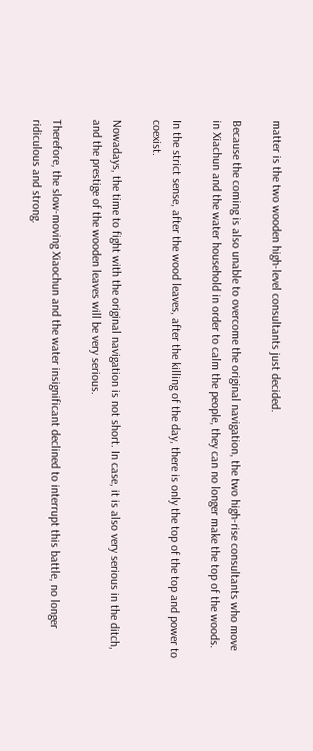matter is the two wooden high-level consultants just decided.

Because the coming is also unable to overcome the original navigation, the two high-rise consultants who move in Xiachun and the water household in order to calm the people, they can no longer make the top of the woods.

In the strict sense, after the wood leaves, after the killing of the day, there is only the top of the top and power to coexist.

Nowadays, the time to fight with the original navigation is not short. In case, it is also very serious in the ditch, and the prestige of the wooden leaves will be very serious.

Therefore, the slow-moving Xiaochun and the water insignificant declined to interrupt this battle, no longer ridiculous and strong.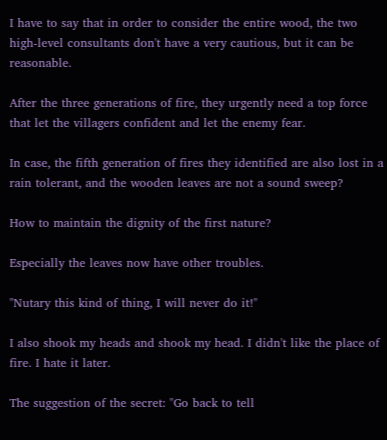I have to say that in order to consider the entire wood, the two high-level consultants don't have a very cautious, but it can be reasonable.

After the three generations of fire, they urgently need a top force that let the villagers confident and let the enemy fear.

In case, the fifth generation of fires they identified are also lost in a rain tolerant, and the wooden leaves are not a sound sweep?

How to maintain the dignity of the first nature?

Especially the leaves now have other troubles.

"Nutary this kind of thing, I will never do it!"

I also shook my heads and shook my head. I didn't like the place of fire. I hate it later.

The suggestion of the secret: "Go back to tell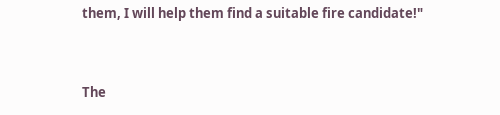them, I will help them find a suitable fire candidate!"


The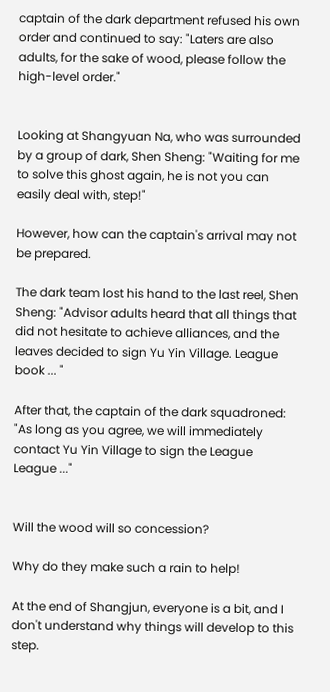captain of the dark department refused his own order and continued to say: "Laters are also adults, for the sake of wood, please follow the high-level order."


Looking at Shangyuan Na, who was surrounded by a group of dark, Shen Sheng: "Waiting for me to solve this ghost again, he is not you can easily deal with, step!"

However, how can the captain's arrival may not be prepared.

The dark team lost his hand to the last reel, Shen Sheng: "Advisor adults heard that all things that did not hesitate to achieve alliances, and the leaves decided to sign Yu Yin Village. League book ... "

After that, the captain of the dark squadroned: "As long as you agree, we will immediately contact Yu Yin Village to sign the League League ..."


Will the wood will so concession?

Why do they make such a rain to help!

At the end of Shangjun, everyone is a bit, and I don't understand why things will develop to this step.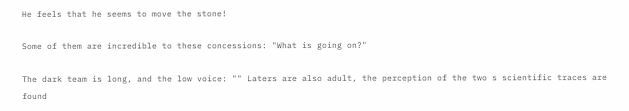He feels that he seems to move the stone!

Some of them are incredible to these concessions: "What is going on?"

The dark team is long, and the low voice: "" Laters are also adult, the perception of the two s scientific traces are found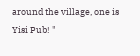around the village, one is Yisi Pub! "